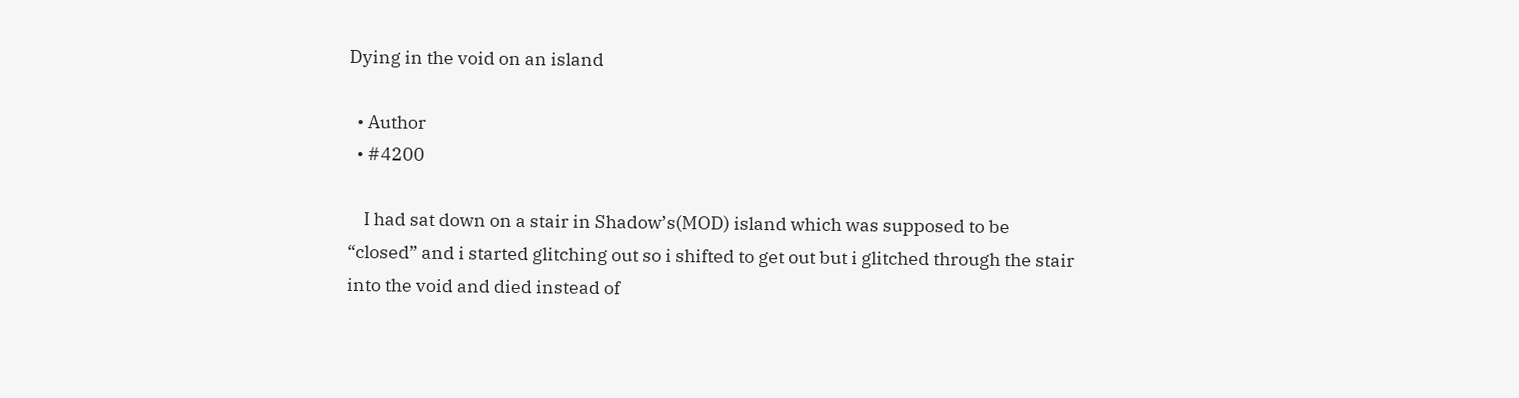Dying in the void on an island

  • Author
  • #4200

    I had sat down on a stair in Shadow’s(MOD) island which was supposed to be “closed” and i started glitching out so i shifted to get out but i glitched through the stair into the void and died instead of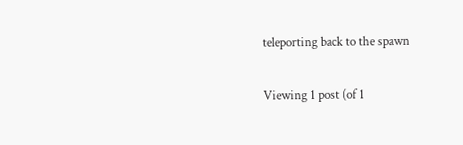teleporting back to the spawn

Viewing 1 post (of 1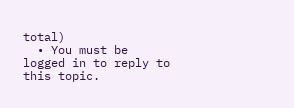total)
  • You must be logged in to reply to this topic.